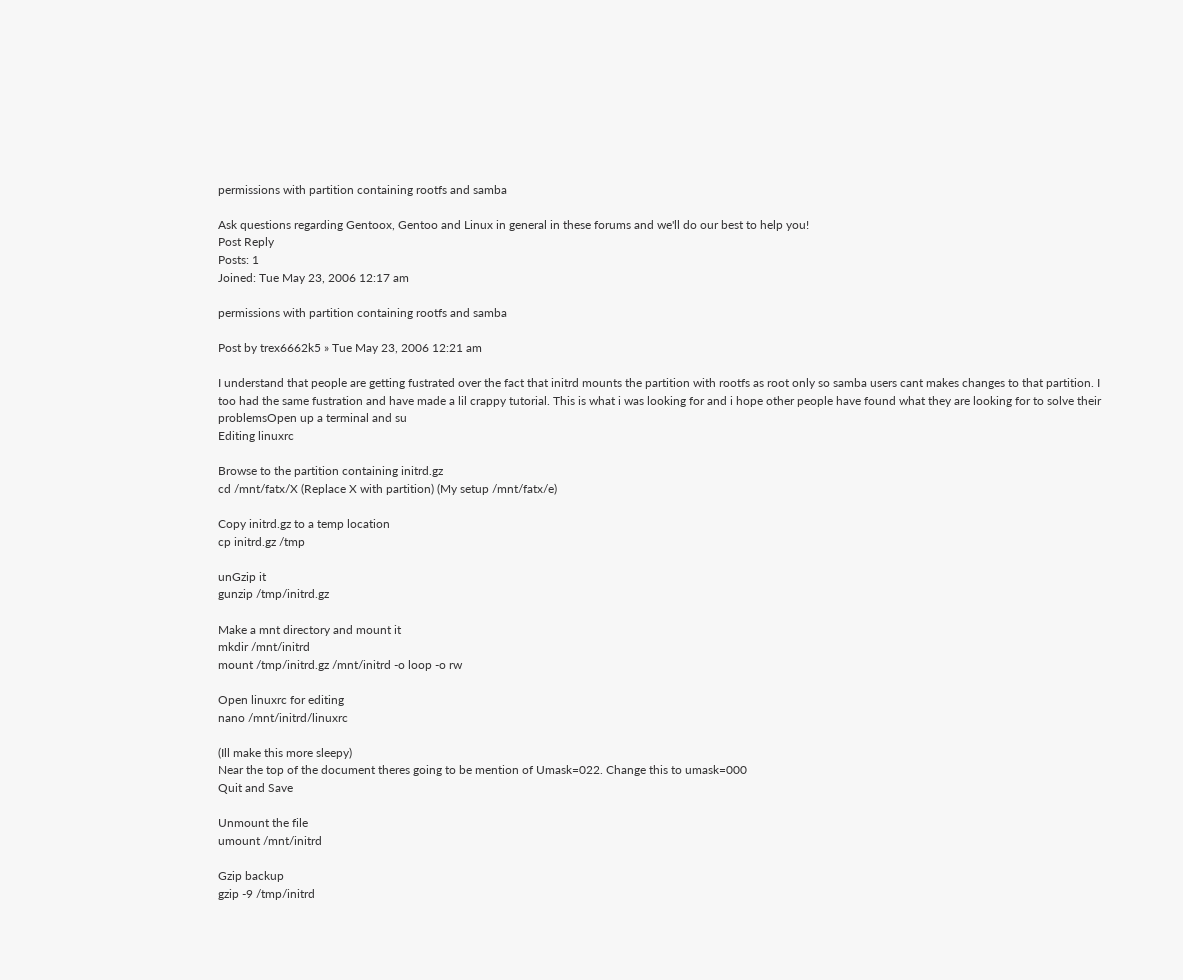permissions with partition containing rootfs and samba

Ask questions regarding Gentoox, Gentoo and Linux in general in these forums and we'll do our best to help you!
Post Reply
Posts: 1
Joined: Tue May 23, 2006 12:17 am

permissions with partition containing rootfs and samba

Post by trex6662k5 » Tue May 23, 2006 12:21 am

I understand that people are getting fustrated over the fact that initrd mounts the partition with rootfs as root only so samba users cant makes changes to that partition. I too had the same fustration and have made a lil crappy tutorial. This is what i was looking for and i hope other people have found what they are looking for to solve their problemsOpen up a terminal and su
Editing linuxrc

Browse to the partition containing initrd.gz
cd /mnt/fatx/X (Replace X with partition) (My setup /mnt/fatx/e)

Copy initrd.gz to a temp location
cp initrd.gz /tmp

unGzip it
gunzip /tmp/initrd.gz

Make a mnt directory and mount it
mkdir /mnt/initrd
mount /tmp/initrd.gz /mnt/initrd -o loop -o rw

Open linuxrc for editing
nano /mnt/initrd/linuxrc

(Ill make this more sleepy)
Near the top of the document theres going to be mention of Umask=022. Change this to umask=000
Quit and Save

Unmount the file
umount /mnt/initrd

Gzip backup
gzip -9 /tmp/initrd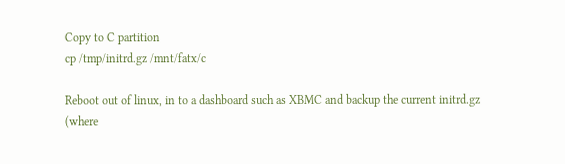Copy to C partition
cp /tmp/initrd.gz /mnt/fatx/c

Reboot out of linux, in to a dashboard such as XBMC and backup the current initrd.gz (where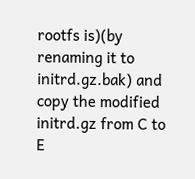rootfs is)(by renaming it to initrd.gz.bak) and copy the modified initrd.gz from C to E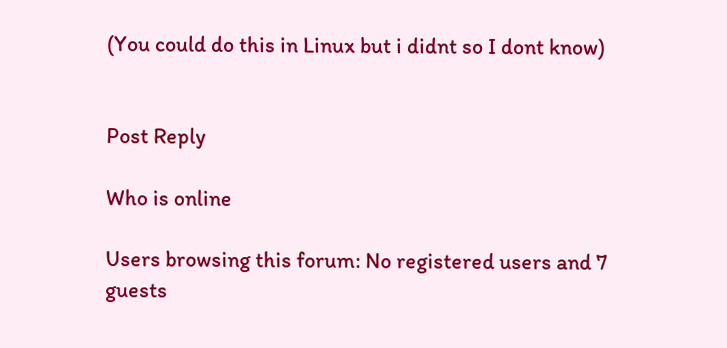(You could do this in Linux but i didnt so I dont know)


Post Reply

Who is online

Users browsing this forum: No registered users and 7 guests